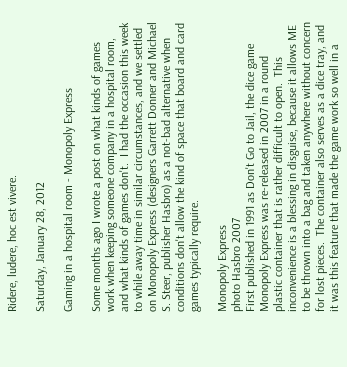Ridere, ludere, hoc est vivere.

Saturday, January 28, 2012

Gaming in a hospital room - Monopoly Express

Some months ago I wrote a post on what kinds of games work when keeping someone company in a hospital room, and what kinds of games don't.  I had the occasion this week to while away time in similar circumstances, and we settled on Monopoly Express (designers Garrett Donner and Michael S. Steer, publisher Hasbro) as a not-bad alternative when conditions don't allow the kind of space that board and card games typically require.

Monopoly Express
photo Hasbro 2007
First published in 1991 as Don't Go to Jail, the dice game Monopoly Express was re-released in 2007 in a round plastic container that is rather difficult to open.  This inconvenience is a blessing in disguise, because it allows ME to be thrown into a bag and taken anywhere without concern for lost pieces.  The container also serves as a dice tray, and it was this feature that made the game work so well in a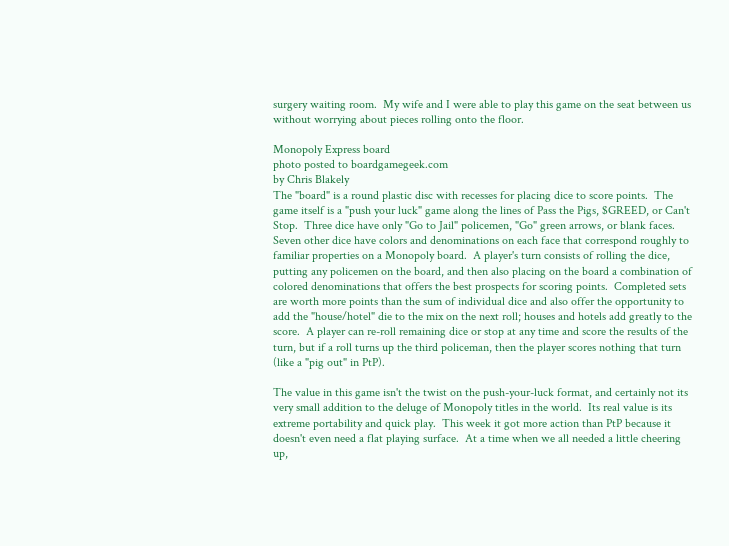surgery waiting room.  My wife and I were able to play this game on the seat between us without worrying about pieces rolling onto the floor.

Monopoly Express board
photo posted to boardgamegeek.com
by Chris Blakely
The "board" is a round plastic disc with recesses for placing dice to score points.  The game itself is a "push your luck" game along the lines of Pass the Pigs, $GREED, or Can't Stop.  Three dice have only "Go to Jail" policemen, "Go" green arrows, or blank faces.  Seven other dice have colors and denominations on each face that correspond roughly to familiar properties on a Monopoly board.  A player's turn consists of rolling the dice, putting any policemen on the board, and then also placing on the board a combination of colored denominations that offers the best prospects for scoring points.  Completed sets are worth more points than the sum of individual dice and also offer the opportunity to add the "house/hotel" die to the mix on the next roll; houses and hotels add greatly to the score.  A player can re-roll remaining dice or stop at any time and score the results of the turn, but if a roll turns up the third policeman, then the player scores nothing that turn (like a "pig out" in PtP).

The value in this game isn't the twist on the push-your-luck format, and certainly not its very small addition to the deluge of Monopoly titles in the world.  Its real value is its extreme portability and quick play.  This week it got more action than PtP because it doesn't even need a flat playing surface.  At a time when we all needed a little cheering up,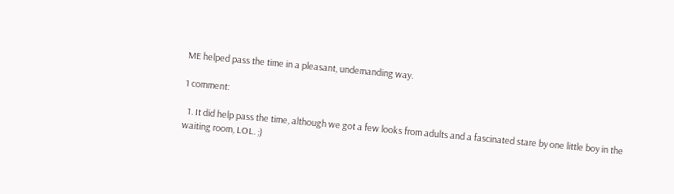ME helped pass the time in a pleasant, undemanding way.

1 comment:

  1. It did help pass the time, although we got a few looks from adults and a fascinated stare by one little boy in the waiting room, LOL. ;)